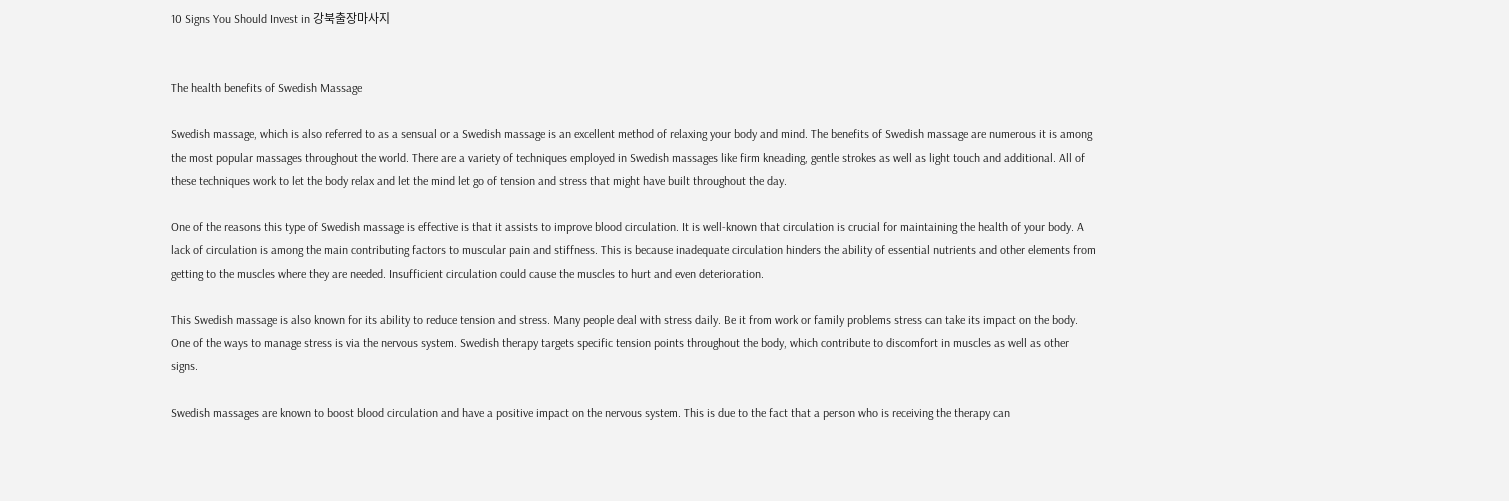10 Signs You Should Invest in 강북출장마사지


The health benefits of Swedish Massage

Swedish massage, which is also referred to as a sensual or a Swedish massage is an excellent method of relaxing your body and mind. The benefits of Swedish massage are numerous it is among the most popular massages throughout the world. There are a variety of techniques employed in Swedish massages like firm kneading, gentle strokes as well as light touch and additional. All of these techniques work to let the body relax and let the mind let go of tension and stress that might have built throughout the day.

One of the reasons this type of Swedish massage is effective is that it assists to improve blood circulation. It is well-known that circulation is crucial for maintaining the health of your body. A lack of circulation is among the main contributing factors to muscular pain and stiffness. This is because inadequate circulation hinders the ability of essential nutrients and other elements from getting to the muscles where they are needed. Insufficient circulation could cause the muscles to hurt and even deterioration.

This Swedish massage is also known for its ability to reduce tension and stress. Many people deal with stress daily. Be it from work or family problems stress can take its impact on the body. One of the ways to manage stress is via the nervous system. Swedish therapy targets specific tension points throughout the body, which contribute to discomfort in muscles as well as other signs.

Swedish massages are known to boost blood circulation and have a positive impact on the nervous system. This is due to the fact that a person who is receiving the therapy can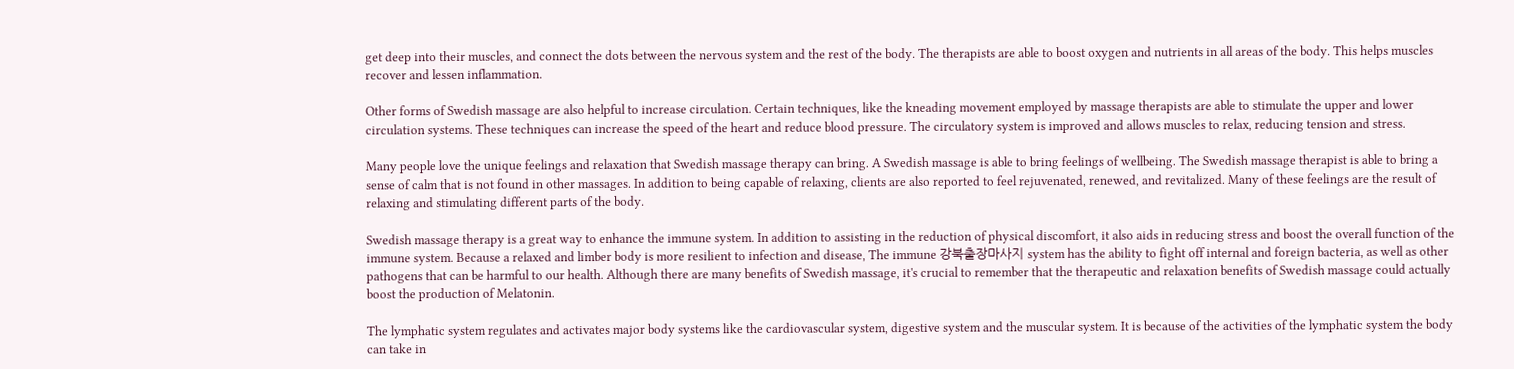get deep into their muscles, and connect the dots between the nervous system and the rest of the body. The therapists are able to boost oxygen and nutrients in all areas of the body. This helps muscles recover and lessen inflammation.

Other forms of Swedish massage are also helpful to increase circulation. Certain techniques, like the kneading movement employed by massage therapists are able to stimulate the upper and lower circulation systems. These techniques can increase the speed of the heart and reduce blood pressure. The circulatory system is improved and allows muscles to relax, reducing tension and stress.

Many people love the unique feelings and relaxation that Swedish massage therapy can bring. A Swedish massage is able to bring feelings of wellbeing. The Swedish massage therapist is able to bring a sense of calm that is not found in other massages. In addition to being capable of relaxing, clients are also reported to feel rejuvenated, renewed, and revitalized. Many of these feelings are the result of relaxing and stimulating different parts of the body.

Swedish massage therapy is a great way to enhance the immune system. In addition to assisting in the reduction of physical discomfort, it also aids in reducing stress and boost the overall function of the immune system. Because a relaxed and limber body is more resilient to infection and disease, The immune 강북출장마사지 system has the ability to fight off internal and foreign bacteria, as well as other pathogens that can be harmful to our health. Although there are many benefits of Swedish massage, it's crucial to remember that the therapeutic and relaxation benefits of Swedish massage could actually boost the production of Melatonin.

The lymphatic system regulates and activates major body systems like the cardiovascular system, digestive system and the muscular system. It is because of the activities of the lymphatic system the body can take in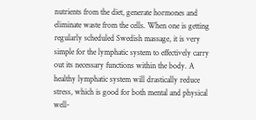nutrients from the diet, generate hormones and eliminate waste from the cells. When one is getting regularly scheduled Swedish massage, it is very simple for the lymphatic system to effectively carry out its necessary functions within the body. A healthy lymphatic system will drastically reduce stress, which is good for both mental and physical well-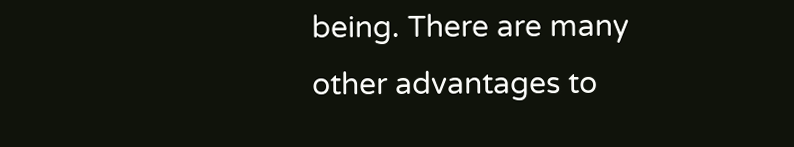being. There are many other advantages to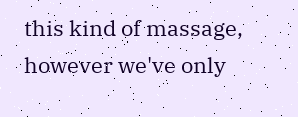this kind of massage, however we've only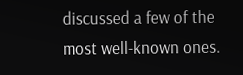discussed a few of the most well-known ones.